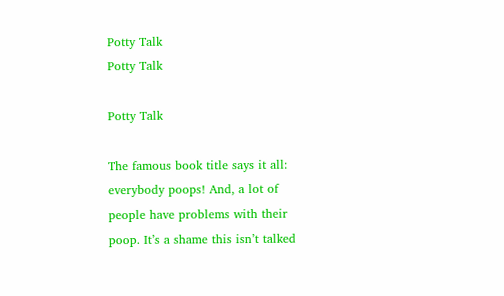Potty Talk
Potty Talk

Potty Talk

The famous book title says it all: everybody poops! And, a lot of people have problems with their poop. It’s a shame this isn’t talked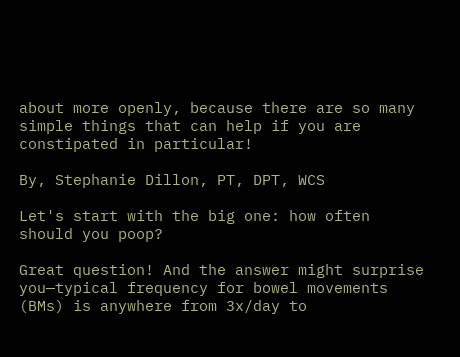about more openly, because there are so many simple things that can help if you are constipated in particular!

By, Stephanie Dillon, PT, DPT, WCS

Let's start with the big one: how often should you poop?

Great question! And the answer might surprise you—typical frequency for bowel movements (BMs) is anywhere from 3x/day to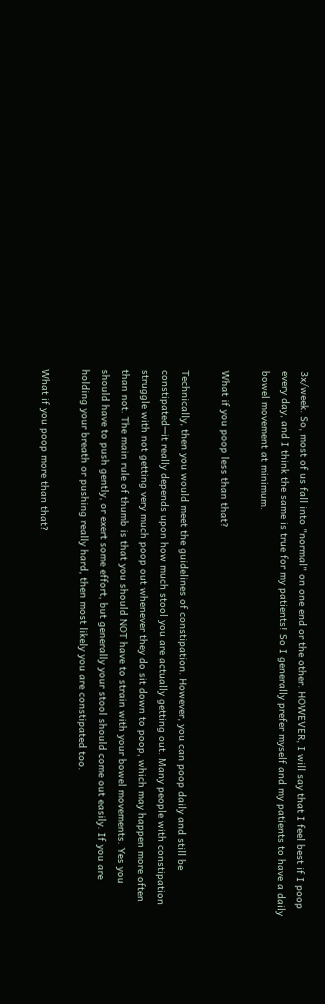3x/week. So, most of us fall into "normal" on one end or the other. HOWEVER, I will say that I feel best if I poop every day, and I think the same is true for my patients! So I generally prefer myself and my patients to have a daily bowel movement at minimum.

What if you poop less than that?

Technically, then you would meet the guidelines of constipation. However, you can poop daily and still be constipated—it really depends upon how much stool you are actually getting out. Many people with constipation struggle with not getting very much poop out whenever they do sit down to poop, which may happen more often than not. The main rule of thumb is that you should NOT have to strain with your bowel movements. Yes you should have to push gently, or exert some effort, but generally your stool should come out easily. If you are holding your breath or pushing really hard, then most likely you are constipated too.

What if you poop more than that?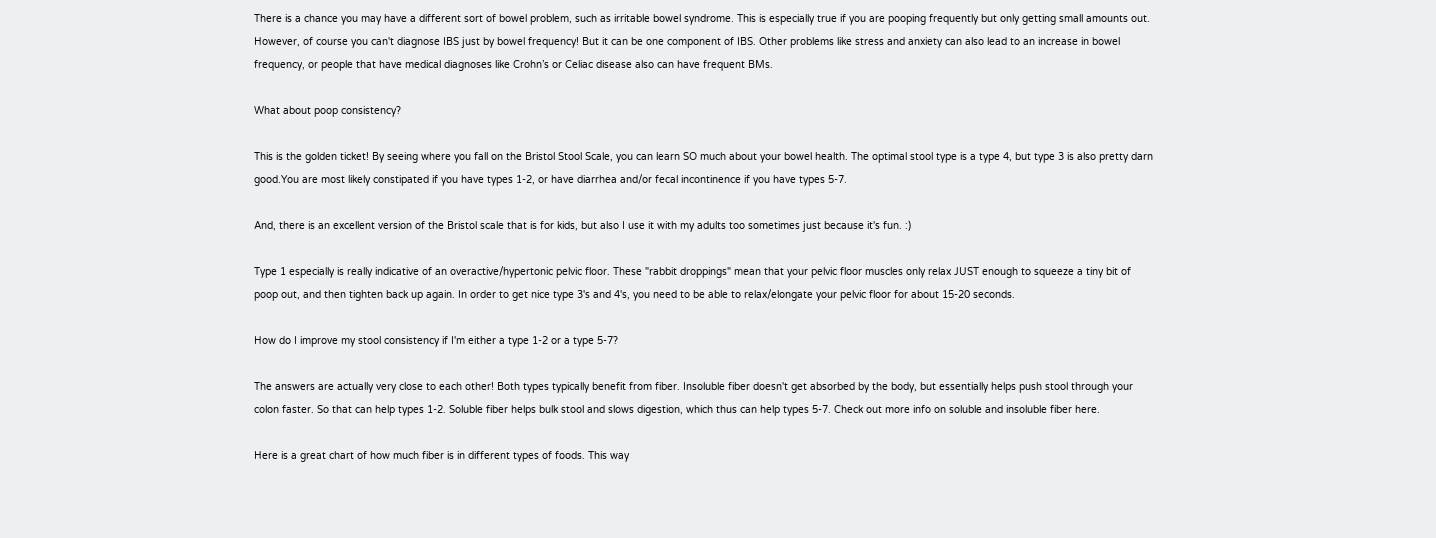There is a chance you may have a different sort of bowel problem, such as irritable bowel syndrome. This is especially true if you are pooping frequently but only getting small amounts out. However, of course you can't diagnose IBS just by bowel frequency! But it can be one component of IBS. Other problems like stress and anxiety can also lead to an increase in bowel frequency, or people that have medical diagnoses like Crohn’s or Celiac disease also can have frequent BMs.

What about poop consistency?

This is the golden ticket! By seeing where you fall on the Bristol Stool Scale, you can learn SO much about your bowel health. The optimal stool type is a type 4, but type 3 is also pretty darn good.You are most likely constipated if you have types 1-2, or have diarrhea and/or fecal incontinence if you have types 5-7.

And, there is an excellent version of the Bristol scale that is for kids, but also I use it with my adults too sometimes just because it's fun. :)

Type 1 especially is really indicative of an overactive/hypertonic pelvic floor. These "rabbit droppings" mean that your pelvic floor muscles only relax JUST enough to squeeze a tiny bit of poop out, and then tighten back up again. In order to get nice type 3's and 4's, you need to be able to relax/elongate your pelvic floor for about 15-20 seconds.

How do I improve my stool consistency if I'm either a type 1-2 or a type 5-7?

The answers are actually very close to each other! Both types typically benefit from fiber. Insoluble fiber doesn't get absorbed by the body, but essentially helps push stool through your colon faster. So that can help types 1-2. Soluble fiber helps bulk stool and slows digestion, which thus can help types 5-7. Check out more info on soluble and insoluble fiber here.

Here is a great chart of how much fiber is in different types of foods. This way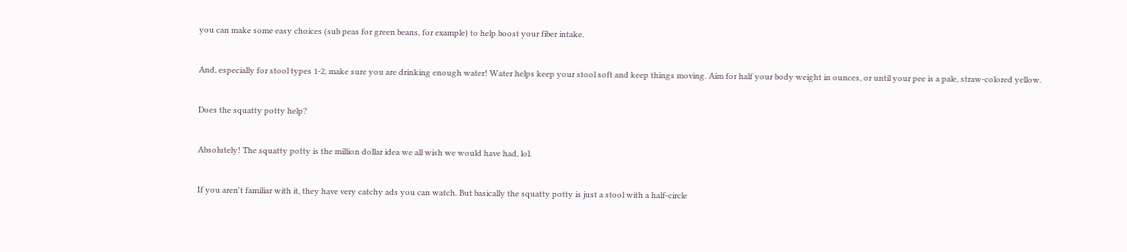you can make some easy choices (sub peas for green beans, for example) to help boost your fiber intake.

And, especially for stool types 1-2, make sure you are drinking enough water! Water helps keep your stool soft and keep things moving. Aim for half your body weight in ounces, or until your pee is a pale, straw-colored yellow.

Does the squatty potty help?

Absolutely! The squatty potty is the million dollar idea we all wish we would have had, lol.

If you aren't familiar with it, they have very catchy ads you can watch. But basically the squatty potty is just a stool with a half-circle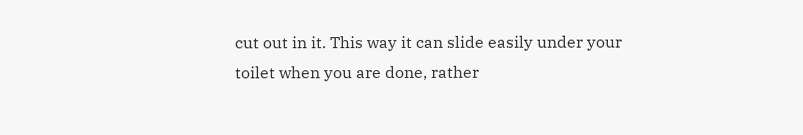cut out in it. This way it can slide easily under your toilet when you are done, rather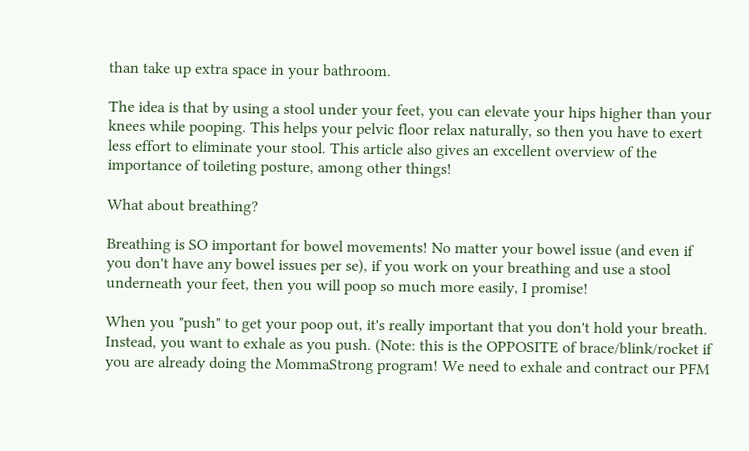than take up extra space in your bathroom.

The idea is that by using a stool under your feet, you can elevate your hips higher than your knees while pooping. This helps your pelvic floor relax naturally, so then you have to exert less effort to eliminate your stool. This article also gives an excellent overview of the importance of toileting posture, among other things!

What about breathing?

Breathing is SO important for bowel movements! No matter your bowel issue (and even if you don't have any bowel issues per se), if you work on your breathing and use a stool underneath your feet, then you will poop so much more easily, I promise!

When you "push" to get your poop out, it's really important that you don't hold your breath. Instead, you want to exhale as you push. (Note: this is the OPPOSITE of brace/blink/rocket if you are already doing the MommaStrong program! We need to exhale and contract our PFM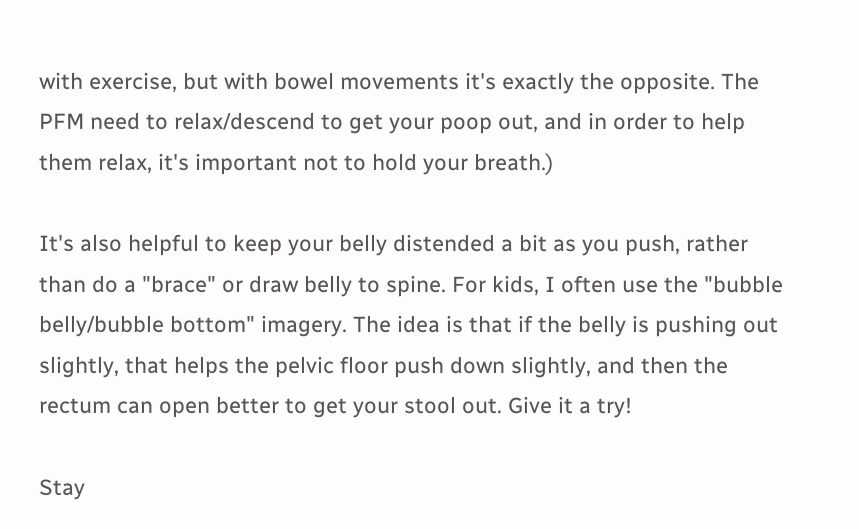with exercise, but with bowel movements it's exactly the opposite. The PFM need to relax/descend to get your poop out, and in order to help them relax, it's important not to hold your breath.)

It's also helpful to keep your belly distended a bit as you push, rather than do a "brace" or draw belly to spine. For kids, I often use the "bubble belly/bubble bottom" imagery. The idea is that if the belly is pushing out slightly, that helps the pelvic floor push down slightly, and then the rectum can open better to get your stool out. Give it a try!

Stay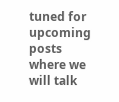tuned for upcoming posts where we will talk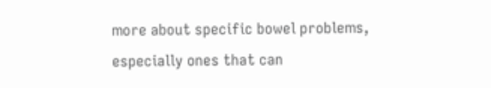more about specific bowel problems, especially ones that can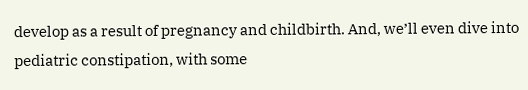develop as a result of pregnancy and childbirth. And, we’ll even dive into pediatric constipation, with some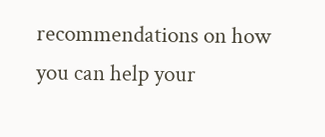recommendations on how you can help your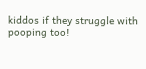kiddos if they struggle with pooping too!